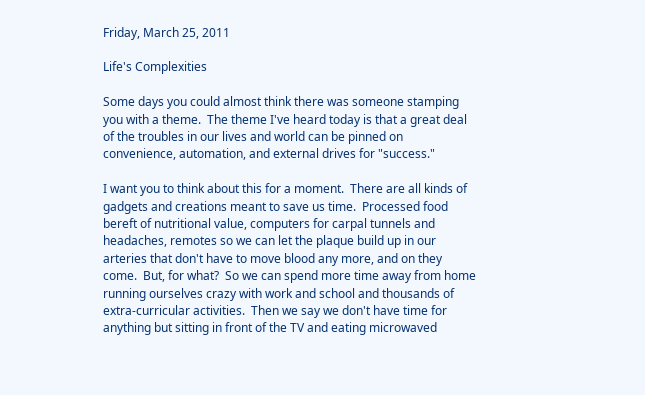Friday, March 25, 2011

Life's Complexities

Some days you could almost think there was someone stamping you with a theme.  The theme I've heard today is that a great deal of the troubles in our lives and world can be pinned on convenience, automation, and external drives for "success."

I want you to think about this for a moment.  There are all kinds of gadgets and creations meant to save us time.  Processed food bereft of nutritional value, computers for carpal tunnels and headaches, remotes so we can let the plaque build up in our arteries that don't have to move blood any more, and on they come.  But, for what?  So we can spend more time away from home running ourselves crazy with work and school and thousands of extra-curricular activities.  Then we say we don't have time for anything but sitting in front of the TV and eating microwaved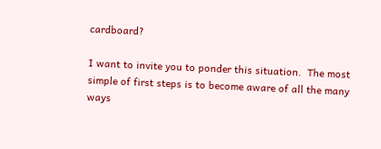cardboard?

I want to invite you to ponder this situation.  The most simple of first steps is to become aware of all the many ways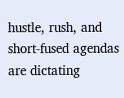hustle, rush, and short-fused agendas are dictating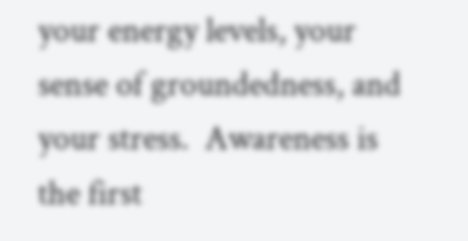your energy levels, your sense of groundedness, and your stress.  Awareness is the first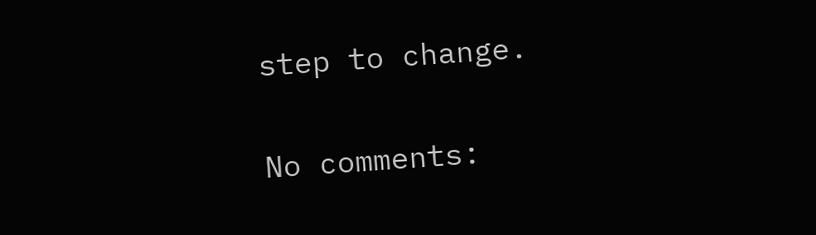step to change.

No comments: